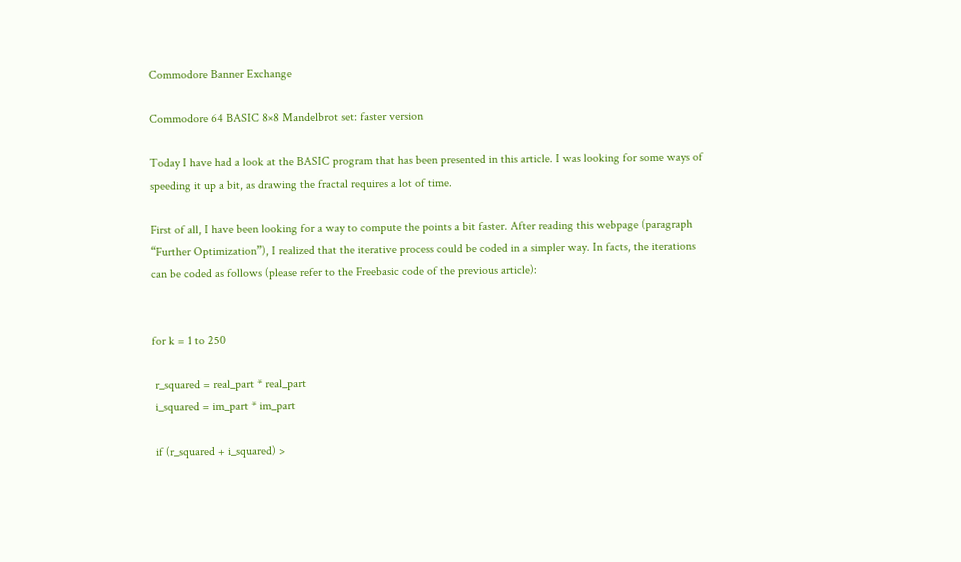Commodore Banner Exchange

Commodore 64 BASIC 8×8 Mandelbrot set: faster version

Today I have had a look at the BASIC program that has been presented in this article. I was looking for some ways of speeding it up a bit, as drawing the fractal requires a lot of time.

First of all, I have been looking for a way to compute the points a bit faster. After reading this webpage (paragraph “Further Optimization”), I realized that the iterative process could be coded in a simpler way. In facts, the iterations can be coded as follows (please refer to the Freebasic code of the previous article):


for k = 1 to 250

 r_squared = real_part * real_part
 i_squared = im_part * im_part

 if (r_squared + i_squared) >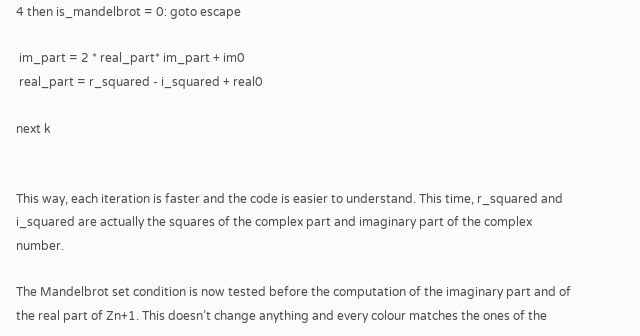4 then is_mandelbrot = 0: goto escape

 im_part = 2 * real_part* im_part + im0
 real_part = r_squared - i_squared + real0

next k


This way, each iteration is faster and the code is easier to understand. This time, r_squared and i_squared are actually the squares of the complex part and imaginary part of the complex number.

The Mandelbrot set condition is now tested before the computation of the imaginary part and of the real part of Zn+1. This doesn’t change anything and every colour matches the ones of the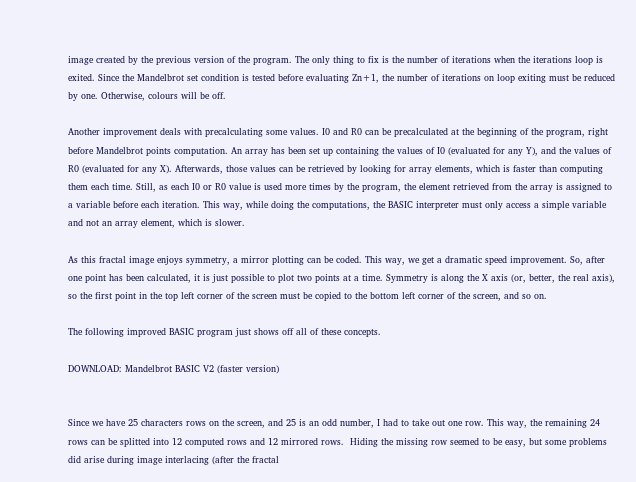image created by the previous version of the program. The only thing to fix is the number of iterations when the iterations loop is exited. Since the Mandelbrot set condition is tested before evaluating Zn+1, the number of iterations on loop exiting must be reduced by one. Otherwise, colours will be off.

Another improvement deals with precalculating some values. I0 and R0 can be precalculated at the beginning of the program, right before Mandelbrot points computation. An array has been set up containing the values of I0 (evaluated for any Y), and the values of R0 (evaluated for any X). Afterwards, those values can be retrieved by looking for array elements, which is faster than computing them each time. Still, as each I0 or R0 value is used more times by the program, the element retrieved from the array is assigned to a variable before each iteration. This way, while doing the computations, the BASIC interpreter must only access a simple variable and not an array element, which is slower.

As this fractal image enjoys symmetry, a mirror plotting can be coded. This way, we get a dramatic speed improvement. So, after one point has been calculated, it is just possible to plot two points at a time. Symmetry is along the X axis (or, better, the real axis), so the first point in the top left corner of the screen must be copied to the bottom left corner of the screen, and so on.

The following improved BASIC program just shows off all of these concepts.

DOWNLOAD: Mandelbrot BASIC V2 (faster version)


Since we have 25 characters rows on the screen, and 25 is an odd number, I had to take out one row. This way, the remaining 24 rows can be splitted into 12 computed rows and 12 mirrored rows.  Hiding the missing row seemed to be easy, but some problems did arise during image interlacing (after the fractal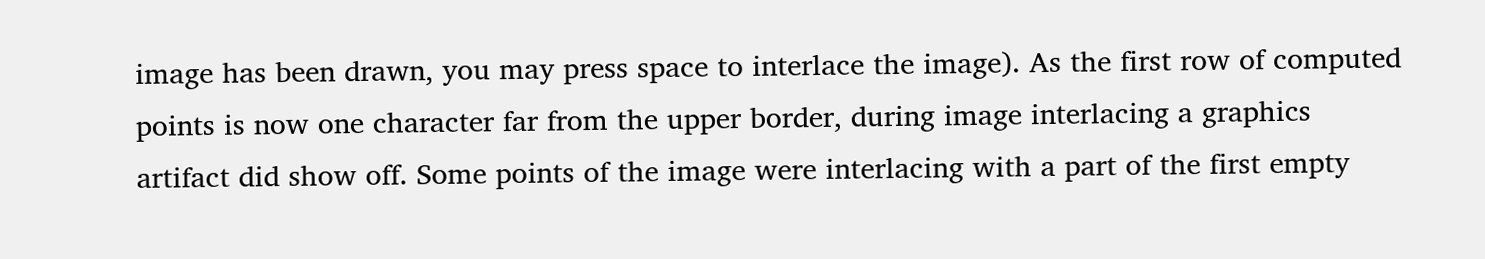image has been drawn, you may press space to interlace the image). As the first row of computed points is now one character far from the upper border, during image interlacing a graphics artifact did show off. Some points of the image were interlacing with a part of the first empty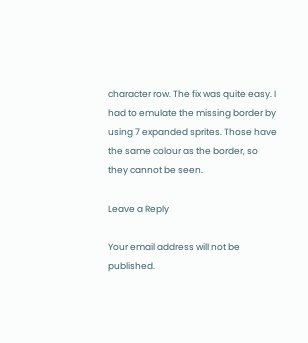character row. The fix was quite easy. I had to emulate the missing border by using 7 expanded sprites. Those have the same colour as the border, so they cannot be seen.

Leave a Reply

Your email address will not be published.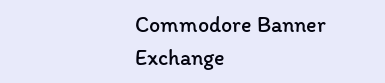Commodore Banner Exchange